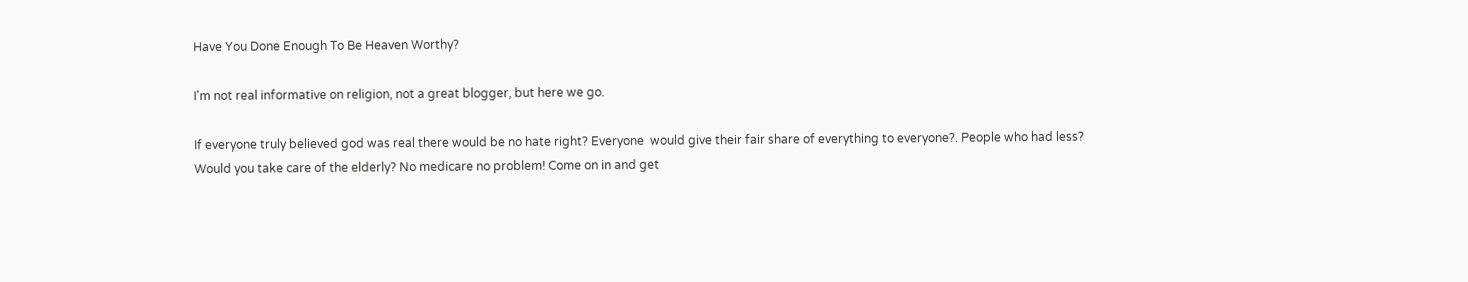Have You Done Enough To Be Heaven Worthy?

I'm not real informative on religion, not a great blogger, but here we go.

If everyone truly believed god was real there would be no hate right? Everyone  would give their fair share of everything to everyone?. People who had less? Would you take care of the elderly? No medicare no problem! Come on in and get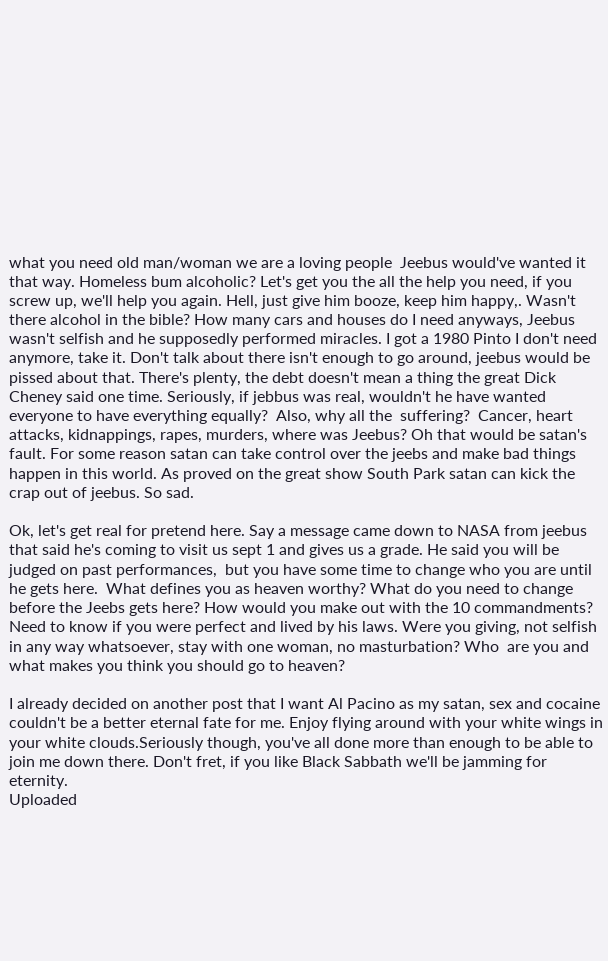what you need old man/woman we are a loving people  Jeebus would've wanted it that way. Homeless bum alcoholic? Let's get you the all the help you need, if you screw up, we'll help you again. Hell, just give him booze, keep him happy,. Wasn't there alcohol in the bible? How many cars and houses do I need anyways, Jeebus wasn't selfish and he supposedly performed miracles. I got a 1980 Pinto I don't need anymore, take it. Don't talk about there isn't enough to go around, jeebus would be pissed about that. There's plenty, the debt doesn't mean a thing the great Dick Cheney said one time. Seriously, if jebbus was real, wouldn't he have wanted everyone to have everything equally?  Also, why all the  suffering?  Cancer, heart attacks, kidnappings, rapes, murders, where was Jeebus? Oh that would be satan's fault. For some reason satan can take control over the jeebs and make bad things happen in this world. As proved on the great show South Park satan can kick the crap out of jeebus. So sad.

Ok, let's get real for pretend here. Say a message came down to NASA from jeebus that said he's coming to visit us sept 1 and gives us a grade. He said you will be judged on past performances,  but you have some time to change who you are until he gets here.  What defines you as heaven worthy? What do you need to change before the Jeebs gets here? How would you make out with the 10 commandments? Need to know if you were perfect and lived by his laws. Were you giving, not selfish in any way whatsoever, stay with one woman, no masturbation? Who  are you and what makes you think you should go to heaven?

I already decided on another post that I want Al Pacino as my satan, sex and cocaine couldn't be a better eternal fate for me. Enjoy flying around with your white wings in your white clouds.Seriously though, you've all done more than enough to be able to join me down there. Don't fret, if you like Black Sabbath we'll be jamming for eternity.
Uploaded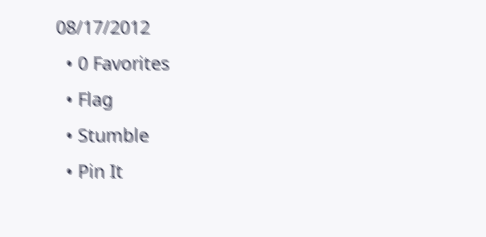08/17/2012
  • 0 Favorites
  • Flag
  • Stumble
  • Pin It